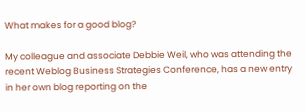What makes for a good blog?

My colleague and associate Debbie Weil, who was attending the recent Weblog Business Strategies Conference, has a new entry in her own blog reporting on the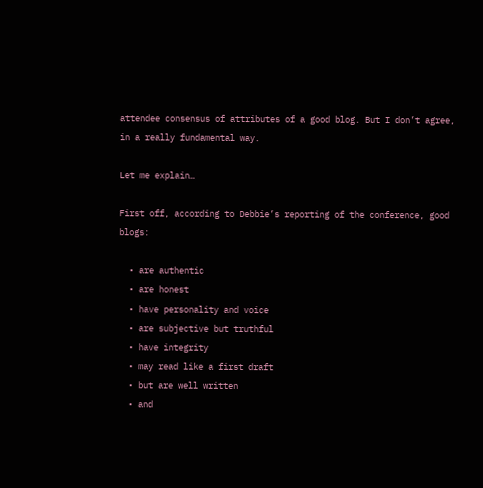attendee consensus of attributes of a good blog. But I don’t agree, in a really fundamental way.

Let me explain…

First off, according to Debbie’s reporting of the conference, good blogs:

  • are authentic
  • are honest
  • have personality and voice
  • are subjective but truthful
  • have integrity
  • may read like a first draft
  • but are well written
  • and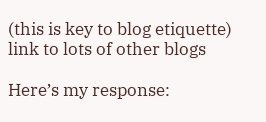(this is key to blog etiquette) link to lots of other blogs

Here’s my response: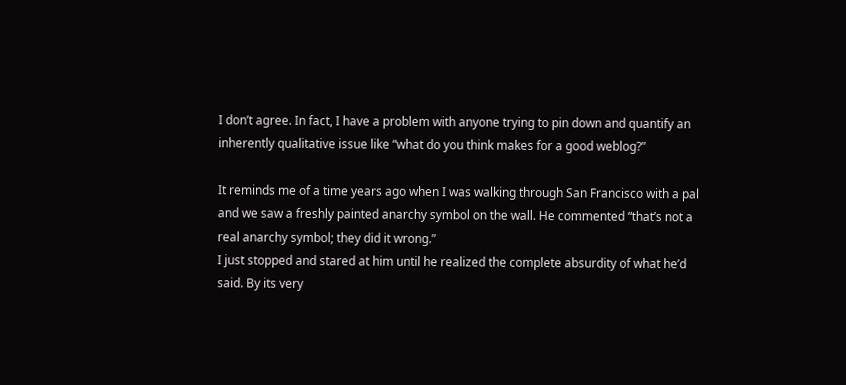I don’t agree. In fact, I have a problem with anyone trying to pin down and quantify an inherently qualitative issue like “what do you think makes for a good weblog?”

It reminds me of a time years ago when I was walking through San Francisco with a pal and we saw a freshly painted anarchy symbol on the wall. He commented “that’s not a real anarchy symbol; they did it wrong.”
I just stopped and stared at him until he realized the complete absurdity of what he’d said. By its very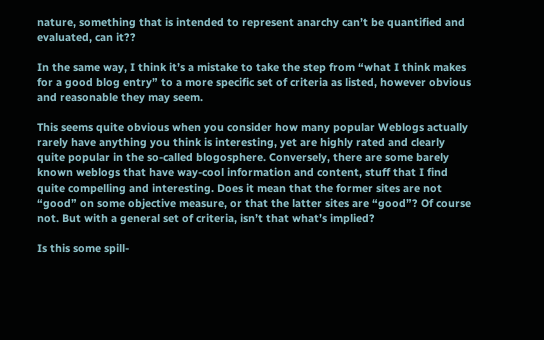nature, something that is intended to represent anarchy can’t be quantified and evaluated, can it??

In the same way, I think it’s a mistake to take the step from “what I think makes for a good blog entry” to a more specific set of criteria as listed, however obvious and reasonable they may seem.

This seems quite obvious when you consider how many popular Weblogs actually rarely have anything you think is interesting, yet are highly rated and clearly quite popular in the so-called blogosphere. Conversely, there are some barely known weblogs that have way-cool information and content, stuff that I find quite compelling and interesting. Does it mean that the former sites are not “good” on some objective measure, or that the latter sites are “good”? Of course not. But with a general set of criteria, isn’t that what’s implied?

Is this some spill-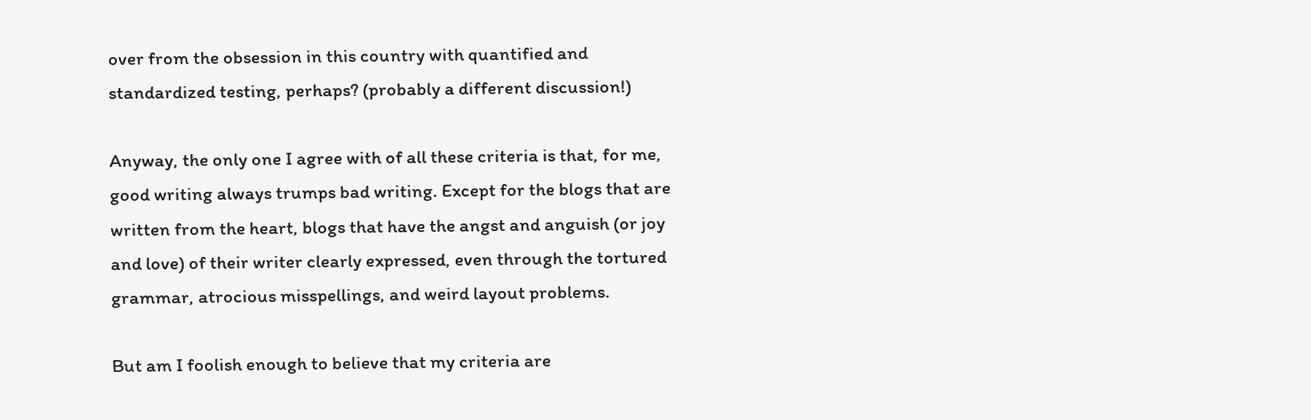over from the obsession in this country with quantified and standardized testing, perhaps? (probably a different discussion!)

Anyway, the only one I agree with of all these criteria is that, for me, good writing always trumps bad writing. Except for the blogs that are written from the heart, blogs that have the angst and anguish (or joy and love) of their writer clearly expressed, even through the tortured grammar, atrocious misspellings, and weird layout problems.

But am I foolish enough to believe that my criteria are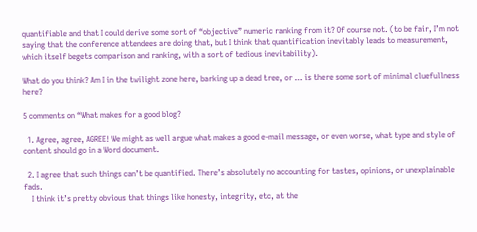quantifiable and that I could derive some sort of “objective” numeric ranking from it? Of course not. (to be fair, I’m not saying that the conference attendees are doing that, but I think that quantification inevitably leads to measurement, which itself begets comparison and ranking, with a sort of tedious inevitability).

What do you think? Am I in the twilight zone here, barking up a dead tree, or … is there some sort of minimal cluefullness here?

5 comments on “What makes for a good blog?

  1. Agree, agree, AGREE! We might as well argue what makes a good e-mail message, or even worse, what type and style of content should go in a Word document.

  2. I agree that such things can’t be quantified. There’s absolutely no accounting for tastes, opinions, or unexplainable fads.
    I think it’s pretty obvious that things like honesty, integrity, etc, at the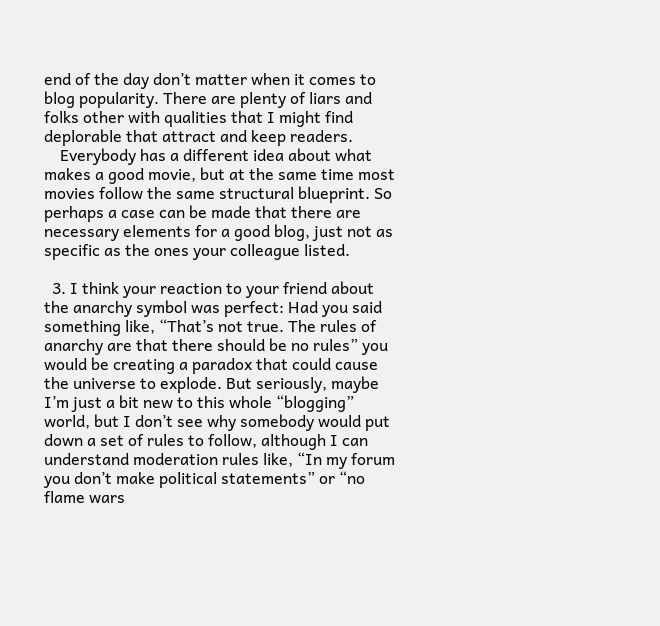end of the day don’t matter when it comes to blog popularity. There are plenty of liars and folks other with qualities that I might find deplorable that attract and keep readers.
    Everybody has a different idea about what makes a good movie, but at the same time most movies follow the same structural blueprint. So perhaps a case can be made that there are necessary elements for a good blog, just not as specific as the ones your colleague listed.

  3. I think your reaction to your friend about the anarchy symbol was perfect: Had you said something like, “That’s not true. The rules of anarchy are that there should be no rules” you would be creating a paradox that could cause the universe to explode. But seriously, maybe I’m just a bit new to this whole “blogging” world, but I don’t see why somebody would put down a set of rules to follow, although I can understand moderation rules like, “In my forum you don’t make political statements” or “no flame wars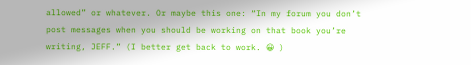allowed” or whatever. Or maybe this one: “In my forum you don’t post messages when you should be working on that book you’re writing, JEFF.” (I better get back to work. 😀 )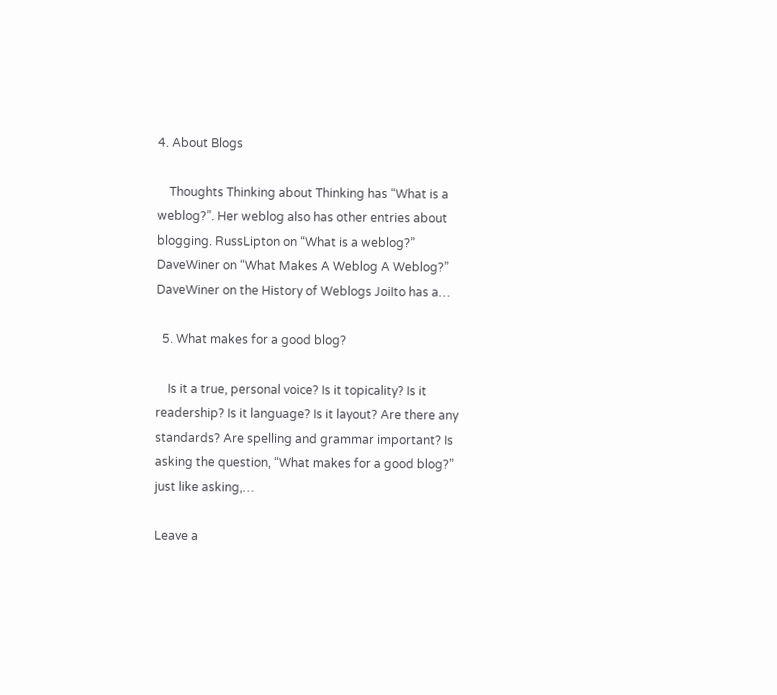4. About Blogs

    Thoughts Thinking about Thinking has “What is a weblog?”. Her weblog also has other entries about blogging. RussLipton on “What is a weblog?” DaveWiner on “What Makes A Weblog A Weblog?” DaveWiner on the History of Weblogs JoiIto has a…

  5. What makes for a good blog?

    Is it a true, personal voice? Is it topicality? Is it readership? Is it language? Is it layout? Are there any standards? Are spelling and grammar important? Is asking the question, “What makes for a good blog?” just like asking,…

Leave a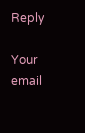Reply

Your email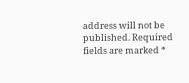address will not be published. Required fields are marked *